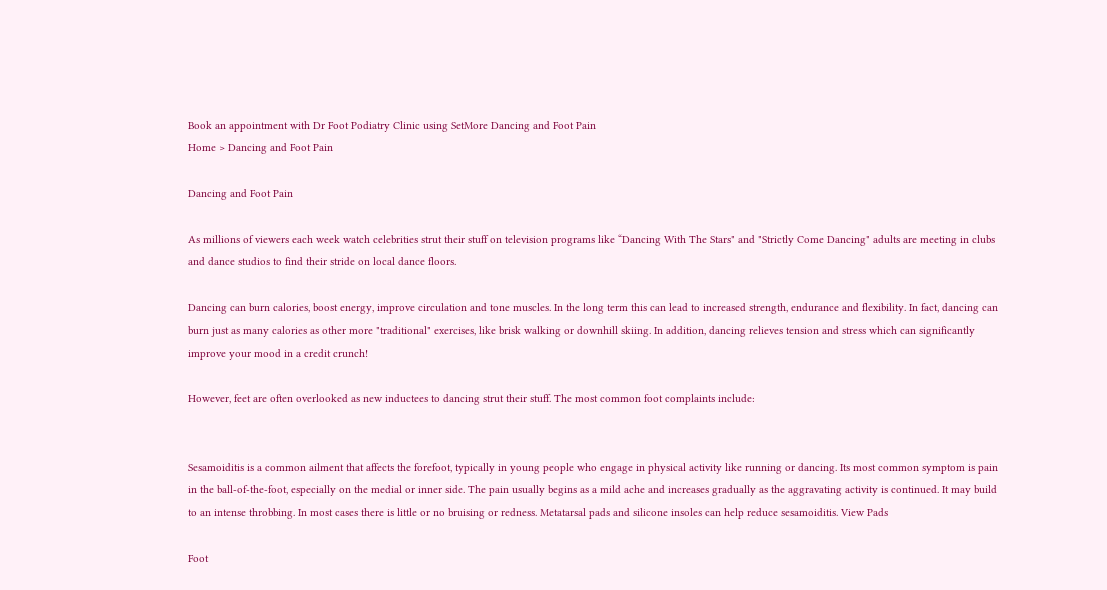Book an appointment with Dr Foot Podiatry Clinic using SetMore Dancing and Foot Pain
Home > Dancing and Foot Pain

Dancing and Foot Pain

As millions of viewers each week watch celebrities strut their stuff on television programs like “Dancing With The Stars" and "Strictly Come Dancing" adults are meeting in clubs and dance studios to find their stride on local dance floors.

Dancing can burn calories, boost energy, improve circulation and tone muscles. In the long term this can lead to increased strength, endurance and flexibility. In fact, dancing can burn just as many calories as other more "traditional" exercises, like brisk walking or downhill skiing. In addition, dancing relieves tension and stress which can significantly improve your mood in a credit crunch!

However, feet are often overlooked as new inductees to dancing strut their stuff. The most common foot complaints include:


Sesamoiditis is a common ailment that affects the forefoot, typically in young people who engage in physical activity like running or dancing. Its most common symptom is pain in the ball-of-the-foot, especially on the medial or inner side. The pain usually begins as a mild ache and increases gradually as the aggravating activity is continued. It may build to an intense throbbing. In most cases there is little or no bruising or redness. Metatarsal pads and silicone insoles can help reduce sesamoiditis. View Pads

Foot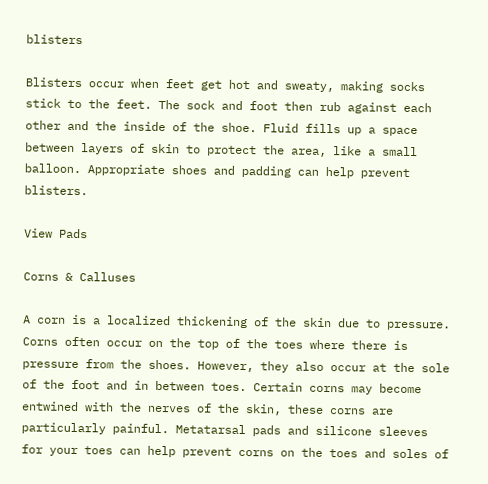blisters

Blisters occur when feet get hot and sweaty, making socks stick to the feet. The sock and foot then rub against each other and the inside of the shoe. Fluid fills up a space between layers of skin to protect the area, like a small balloon. Appropriate shoes and padding can help prevent blisters.

View Pads

Corns & Calluses

A corn is a localized thickening of the skin due to pressure. Corns often occur on the top of the toes where there is pressure from the shoes. However, they also occur at the sole of the foot and in between toes. Certain corns may become entwined with the nerves of the skin, these corns are particularly painful. Metatarsal pads and silicone sleeves for your toes can help prevent corns on the toes and soles of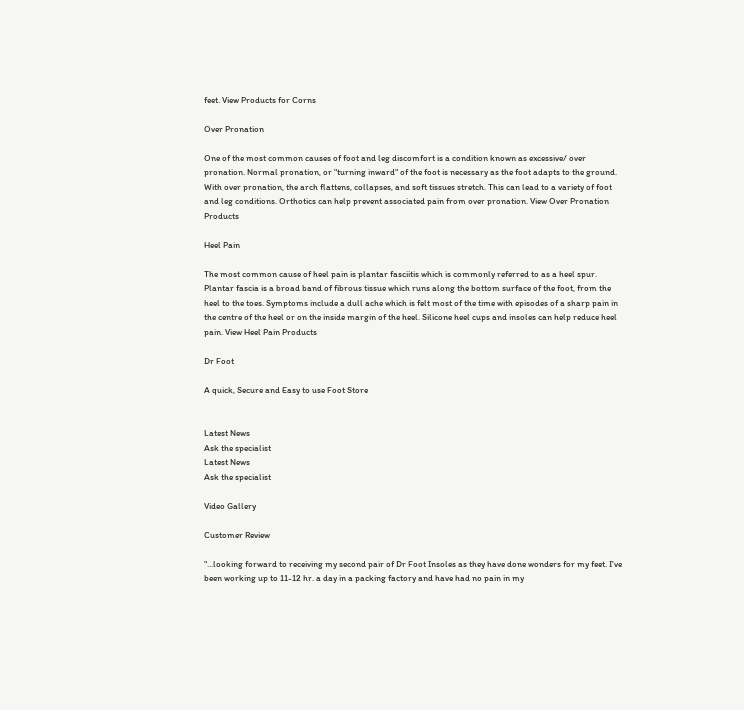feet. View Products for Corns

Over Pronation

One of the most common causes of foot and leg discomfort is a condition known as excessive/ over pronation. Normal pronation, or "turning inward" of the foot is necessary as the foot adapts to the ground. With over pronation, the arch flattens, collapses, and soft tissues stretch. This can lead to a variety of foot and leg conditions. Orthotics can help prevent associated pain from over pronation. View Over Pronation Products

Heel Pain

The most common cause of heel pain is plantar fasciitis which is commonly referred to as a heel spur. Plantar fascia is a broad band of fibrous tissue which runs along the bottom surface of the foot, from the heel to the toes. Symptoms include a dull ache which is felt most of the time with episodes of a sharp pain in the centre of the heel or on the inside margin of the heel. Silicone heel cups and insoles can help reduce heel pain. View Heel Pain Products

Dr Foot

A quick, Secure and Easy to use Foot Store


Latest News
Ask the specialist
Latest News
Ask the specialist

Video Gallery

Customer Review

"...looking forward to receiving my second pair of Dr Foot Insoles as they have done wonders for my feet. I've been working up to 11-12 hr. a day in a packing factory and have had no pain in my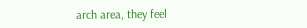arch area, they feel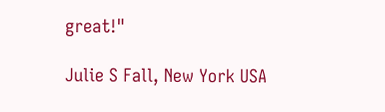great!"

Julie S Fall, New York USA